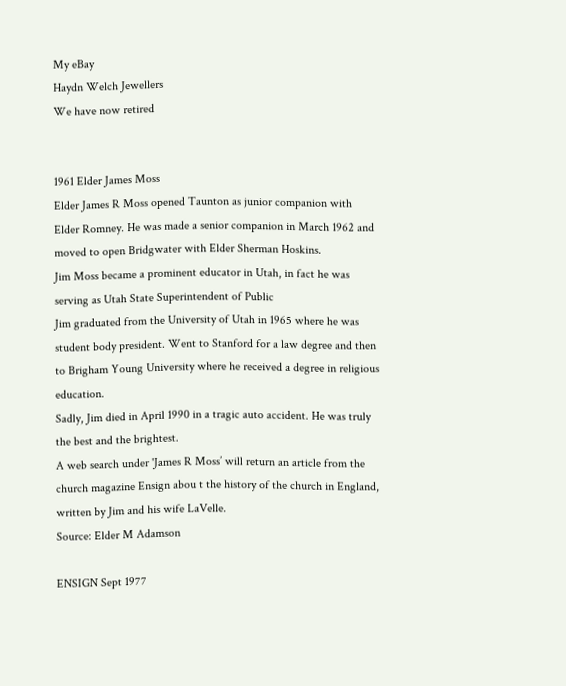My eBay
Haydn Welch Jewellers
We have now retired


1961 Elder James Moss
Elder James R Moss opened Taunton as junior companion with Elder Romney. He was made a senior companion in March 1962 and moved to open Bridgwater with Elder Sherman Hoskins.
Jim Moss became a prominent educator in Utah, in fact he was serving as Utah State Superintendent of Public
Jim graduated from the University of Utah in 1965 where he was student body president. Went to Stanford for a law degree and then to Brigham Young University where he received a degree in religious education.
Sadly, Jim died in April 1990 in a tragic auto accident. He was truly the best and the brightest.
A web search under 'James R Moss’ will return an article from the church magazine Ensign abou t the history of the church in England, written by Jim and his wife LaVelle.
Source: Elder M Adamson

ENSIGN Sept 1977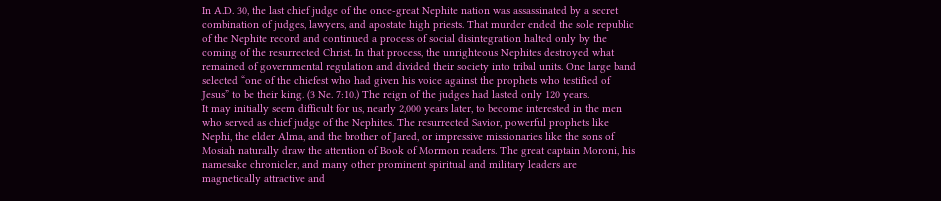In A.D. 30, the last chief judge of the once-great Nephite nation was assassinated by a secret combination of judges, lawyers, and apostate high priests. That murder ended the sole republic of the Nephite record and continued a process of social disintegration halted only by the coming of the resurrected Christ. In that process, the unrighteous Nephites destroyed what remained of governmental regulation and divided their society into tribal units. One large band selected “one of the chiefest who had given his voice against the prophets who testified of Jesus” to be their king. (3 Ne. 7:10.) The reign of the judges had lasted only 120 years.
It may initially seem difficult for us, nearly 2,000 years later, to become interested in the men who served as chief judge of the Nephites. The resurrected Savior, powerful prophets like Nephi, the elder Alma, and the brother of Jared, or impressive missionaries like the sons of Mosiah naturally draw the attention of Book of Mormon readers. The great captain Moroni, his namesake chronicler, and many other prominent spiritual and military leaders are magnetically attractive and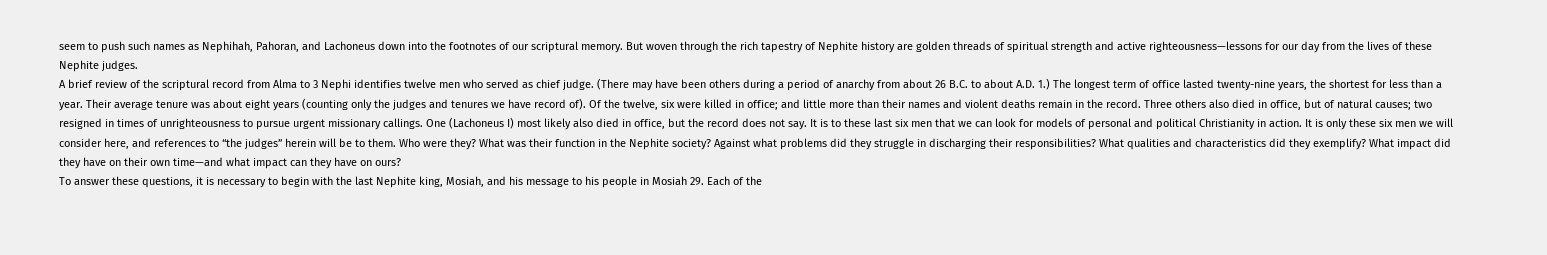seem to push such names as Nephihah, Pahoran, and Lachoneus down into the footnotes of our scriptural memory. But woven through the rich tapestry of Nephite history are golden threads of spiritual strength and active righteousness—lessons for our day from the lives of these Nephite judges.
A brief review of the scriptural record from Alma to 3 Nephi identifies twelve men who served as chief judge. (There may have been others during a period of anarchy from about 26 B.C. to about A.D. 1.) The longest term of office lasted twenty-nine years, the shortest for less than a year. Their average tenure was about eight years (counting only the judges and tenures we have record of). Of the twelve, six were killed in office; and little more than their names and violent deaths remain in the record. Three others also died in office, but of natural causes; two resigned in times of unrighteousness to pursue urgent missionary callings. One (Lachoneus I) most likely also died in office, but the record does not say. It is to these last six men that we can look for models of personal and political Christianity in action. It is only these six men we will consider here, and references to “the judges” herein will be to them. Who were they? What was their function in the Nephite society? Against what problems did they struggle in discharging their responsibilities? What qualities and characteristics did they exemplify? What impact did they have on their own time—and what impact can they have on ours?
To answer these questions, it is necessary to begin with the last Nephite king, Mosiah, and his message to his people in Mosiah 29. Each of the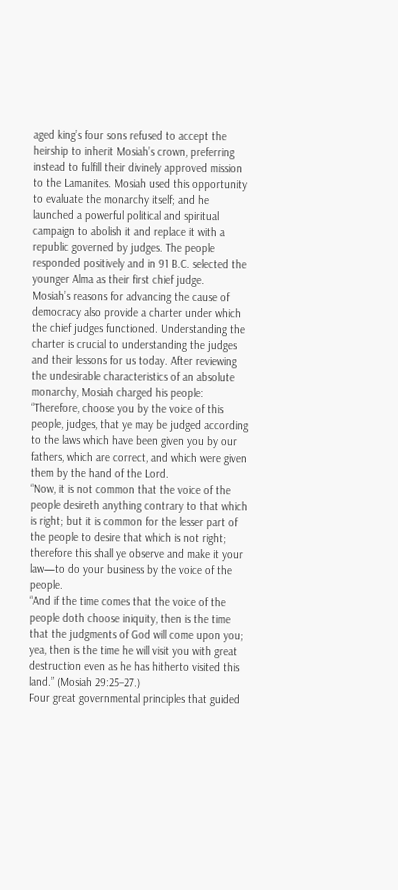aged king’s four sons refused to accept the heirship to inherit Mosiah’s crown, preferring instead to fulfill their divinely approved mission to the Lamanites. Mosiah used this opportunity to evaluate the monarchy itself; and he launched a powerful political and spiritual campaign to abolish it and replace it with a republic governed by judges. The people responded positively and in 91 B.C. selected the younger Alma as their first chief judge.
Mosiah’s reasons for advancing the cause of democracy also provide a charter under which the chief judges functioned. Understanding the charter is crucial to understanding the judges and their lessons for us today. After reviewing the undesirable characteristics of an absolute monarchy, Mosiah charged his people:
“Therefore, choose you by the voice of this people, judges, that ye may be judged according to the laws which have been given you by our fathers, which are correct, and which were given them by the hand of the Lord.
“Now, it is not common that the voice of the people desireth anything contrary to that which is right; but it is common for the lesser part of the people to desire that which is not right; therefore this shall ye observe and make it your law—to do your business by the voice of the people.
“And if the time comes that the voice of the people doth choose iniquity, then is the time that the judgments of God will come upon you; yea, then is the time he will visit you with great destruction even as he has hitherto visited this land.” (Mosiah 29:25–27.)
Four great governmental principles that guided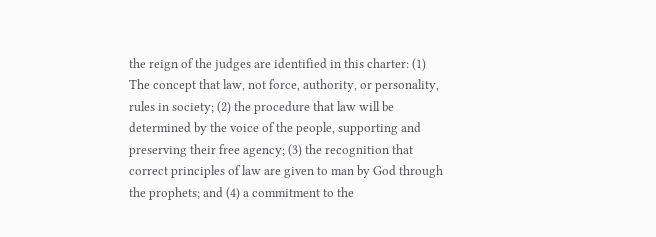the reign of the judges are identified in this charter: (1) The concept that law, not force, authority, or personality, rules in society; (2) the procedure that law will be determined by the voice of the people, supporting and preserving their free agency; (3) the recognition that correct principles of law are given to man by God through the prophets; and (4) a commitment to the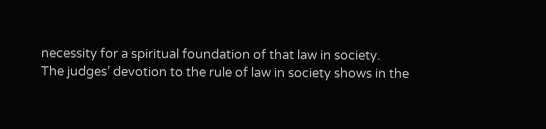necessity for a spiritual foundation of that law in society.
The judges’ devotion to the rule of law in society shows in the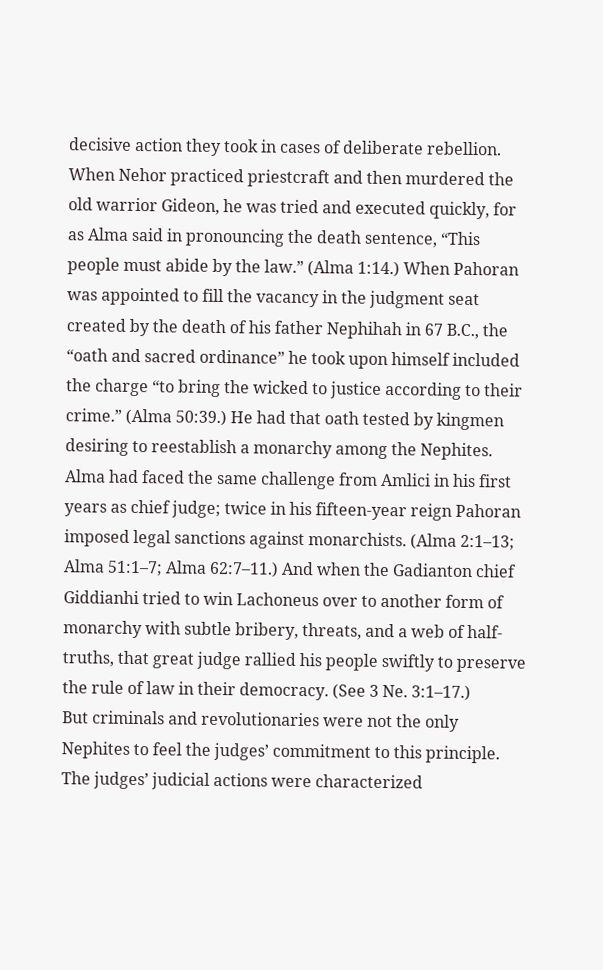decisive action they took in cases of deliberate rebellion. When Nehor practiced priestcraft and then murdered the old warrior Gideon, he was tried and executed quickly, for as Alma said in pronouncing the death sentence, “This people must abide by the law.” (Alma 1:14.) When Pahoran was appointed to fill the vacancy in the judgment seat created by the death of his father Nephihah in 67 B.C., the “oath and sacred ordinance” he took upon himself included the charge “to bring the wicked to justice according to their crime.” (Alma 50:39.) He had that oath tested by kingmen desiring to reestablish a monarchy among the Nephites. Alma had faced the same challenge from Amlici in his first years as chief judge; twice in his fifteen-year reign Pahoran imposed legal sanctions against monarchists. (Alma 2:1–13; Alma 51:1–7; Alma 62:7–11.) And when the Gadianton chief Giddianhi tried to win Lachoneus over to another form of monarchy with subtle bribery, threats, and a web of half-truths, that great judge rallied his people swiftly to preserve the rule of law in their democracy. (See 3 Ne. 3:1–17.)
But criminals and revolutionaries were not the only Nephites to feel the judges’ commitment to this principle. The judges’ judicial actions were characterized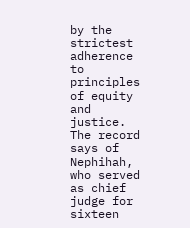by the strictest adherence to principles of equity and justice. The record says of Nephihah, who served as chief judge for sixteen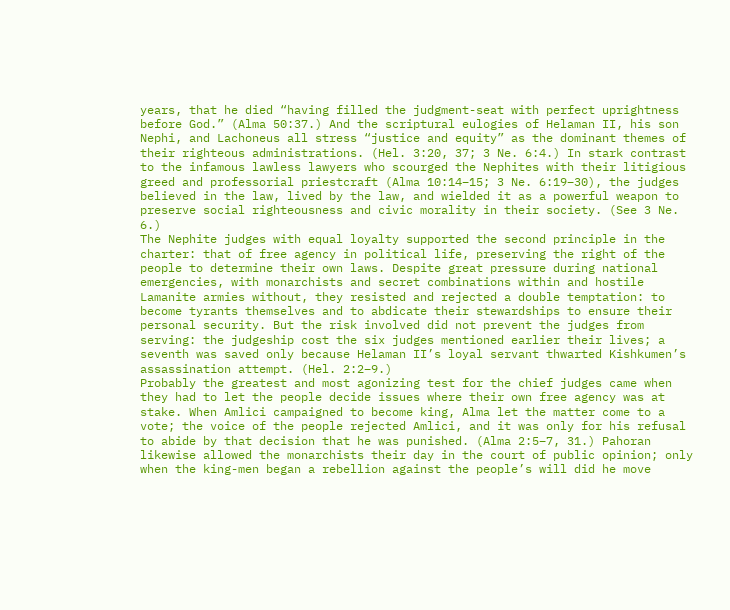years, that he died “having filled the judgment-seat with perfect uprightness before God.” (Alma 50:37.) And the scriptural eulogies of Helaman II, his son Nephi, and Lachoneus all stress “justice and equity” as the dominant themes of their righteous administrations. (Hel. 3:20, 37; 3 Ne. 6:4.) In stark contrast to the infamous lawless lawyers who scourged the Nephites with their litigious greed and professorial priestcraft (Alma 10:14–15; 3 Ne. 6:19–30), the judges believed in the law, lived by the law, and wielded it as a powerful weapon to preserve social righteousness and civic morality in their society. (See 3 Ne. 6.)
The Nephite judges with equal loyalty supported the second principle in the charter: that of free agency in political life, preserving the right of the people to determine their own laws. Despite great pressure during national emergencies, with monarchists and secret combinations within and hostile Lamanite armies without, they resisted and rejected a double temptation: to become tyrants themselves and to abdicate their stewardships to ensure their personal security. But the risk involved did not prevent the judges from serving: the judgeship cost the six judges mentioned earlier their lives; a seventh was saved only because Helaman II’s loyal servant thwarted Kishkumen’s assassination attempt. (Hel. 2:2–9.)
Probably the greatest and most agonizing test for the chief judges came when they had to let the people decide issues where their own free agency was at stake. When Amlici campaigned to become king, Alma let the matter come to a vote; the voice of the people rejected Amlici, and it was only for his refusal to abide by that decision that he was punished. (Alma 2:5–7, 31.) Pahoran likewise allowed the monarchists their day in the court of public opinion; only when the king-men began a rebellion against the people’s will did he move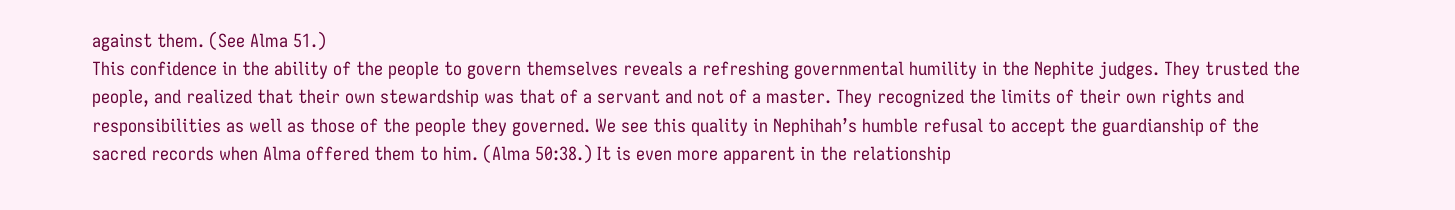against them. (See Alma 51.)
This confidence in the ability of the people to govern themselves reveals a refreshing governmental humility in the Nephite judges. They trusted the people, and realized that their own stewardship was that of a servant and not of a master. They recognized the limits of their own rights and responsibilities as well as those of the people they governed. We see this quality in Nephihah’s humble refusal to accept the guardianship of the sacred records when Alma offered them to him. (Alma 50:38.) It is even more apparent in the relationship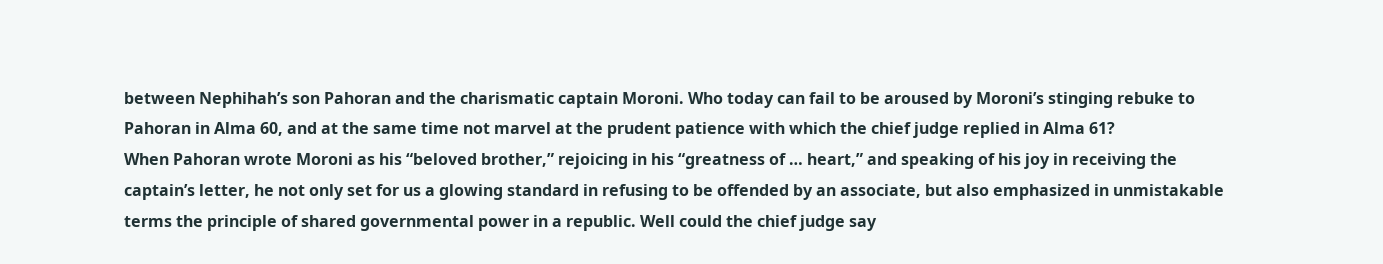between Nephihah’s son Pahoran and the charismatic captain Moroni. Who today can fail to be aroused by Moroni’s stinging rebuke to Pahoran in Alma 60, and at the same time not marvel at the prudent patience with which the chief judge replied in Alma 61?
When Pahoran wrote Moroni as his “beloved brother,” rejoicing in his “greatness of … heart,” and speaking of his joy in receiving the captain’s letter, he not only set for us a glowing standard in refusing to be offended by an associate, but also emphasized in unmistakable terms the principle of shared governmental power in a republic. Well could the chief judge say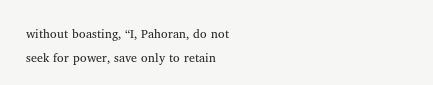without boasting, “I, Pahoran, do not seek for power, save only to retain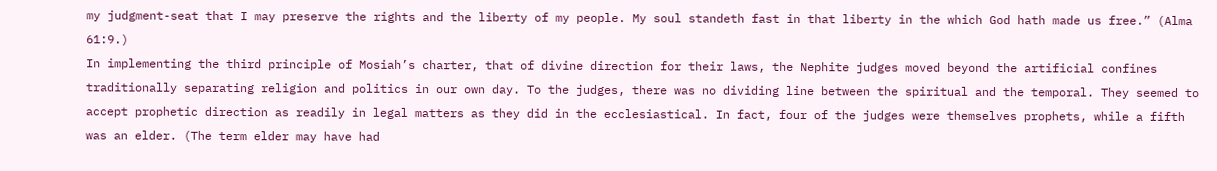my judgment-seat that I may preserve the rights and the liberty of my people. My soul standeth fast in that liberty in the which God hath made us free.” (Alma 61:9.)
In implementing the third principle of Mosiah’s charter, that of divine direction for their laws, the Nephite judges moved beyond the artificial confines traditionally separating religion and politics in our own day. To the judges, there was no dividing line between the spiritual and the temporal. They seemed to accept prophetic direction as readily in legal matters as they did in the ecclesiastical. In fact, four of the judges were themselves prophets, while a fifth was an elder. (The term elder may have had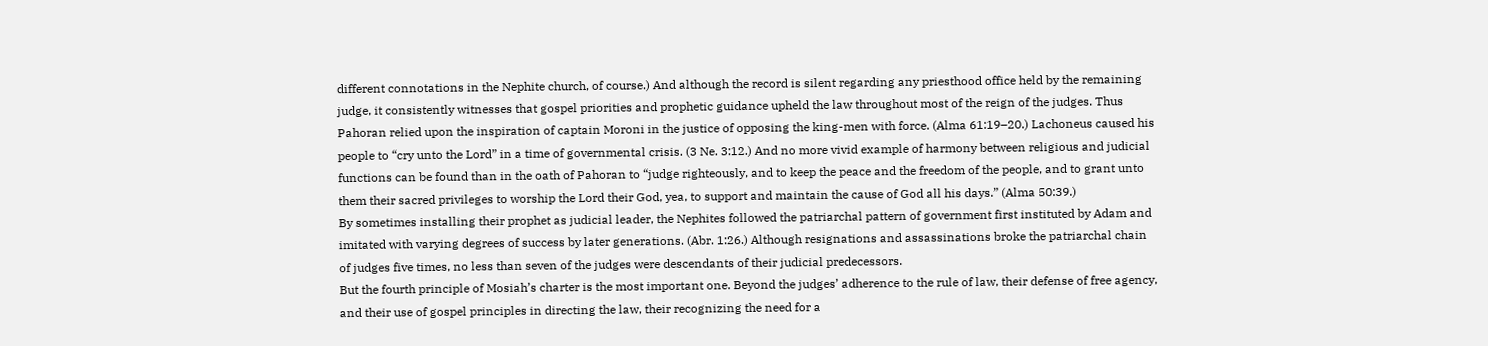different connotations in the Nephite church, of course.) And although the record is silent regarding any priesthood office held by the remaining judge, it consistently witnesses that gospel priorities and prophetic guidance upheld the law throughout most of the reign of the judges. Thus Pahoran relied upon the inspiration of captain Moroni in the justice of opposing the king-men with force. (Alma 61:19–20.) Lachoneus caused his people to “cry unto the Lord” in a time of governmental crisis. (3 Ne. 3:12.) And no more vivid example of harmony between religious and judicial functions can be found than in the oath of Pahoran to “judge righteously, and to keep the peace and the freedom of the people, and to grant unto them their sacred privileges to worship the Lord their God, yea, to support and maintain the cause of God all his days.” (Alma 50:39.)
By sometimes installing their prophet as judicial leader, the Nephites followed the patriarchal pattern of government first instituted by Adam and imitated with varying degrees of success by later generations. (Abr. 1:26.) Although resignations and assassinations broke the patriarchal chain of judges five times, no less than seven of the judges were descendants of their judicial predecessors.
But the fourth principle of Mosiah’s charter is the most important one. Beyond the judges’ adherence to the rule of law, their defense of free agency, and their use of gospel principles in directing the law, their recognizing the need for a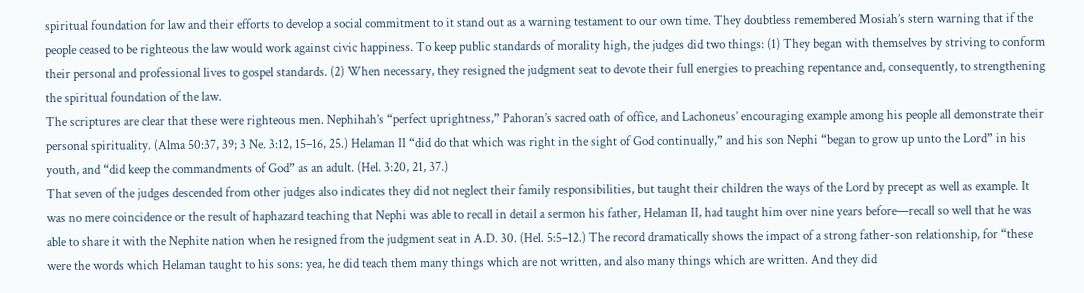spiritual foundation for law and their efforts to develop a social commitment to it stand out as a warning testament to our own time. They doubtless remembered Mosiah’s stern warning that if the people ceased to be righteous the law would work against civic happiness. To keep public standards of morality high, the judges did two things: (1) They began with themselves by striving to conform their personal and professional lives to gospel standards. (2) When necessary, they resigned the judgment seat to devote their full energies to preaching repentance and, consequently, to strengthening the spiritual foundation of the law.
The scriptures are clear that these were righteous men. Nephihah’s “perfect uprightness,” Pahoran’s sacred oath of office, and Lachoneus’ encouraging example among his people all demonstrate their personal spirituality. (Alma 50:37, 39; 3 Ne. 3:12, 15–16, 25.) Helaman II “did do that which was right in the sight of God continually,” and his son Nephi “began to grow up unto the Lord” in his youth, and “did keep the commandments of God” as an adult. (Hel. 3:20, 21, 37.)
That seven of the judges descended from other judges also indicates they did not neglect their family responsibilities, but taught their children the ways of the Lord by precept as well as example. It was no mere coincidence or the result of haphazard teaching that Nephi was able to recall in detail a sermon his father, Helaman II, had taught him over nine years before—recall so well that he was able to share it with the Nephite nation when he resigned from the judgment seat in A.D. 30. (Hel. 5:5–12.) The record dramatically shows the impact of a strong father-son relationship, for “these were the words which Helaman taught to his sons: yea, he did teach them many things which are not written, and also many things which are written. And they did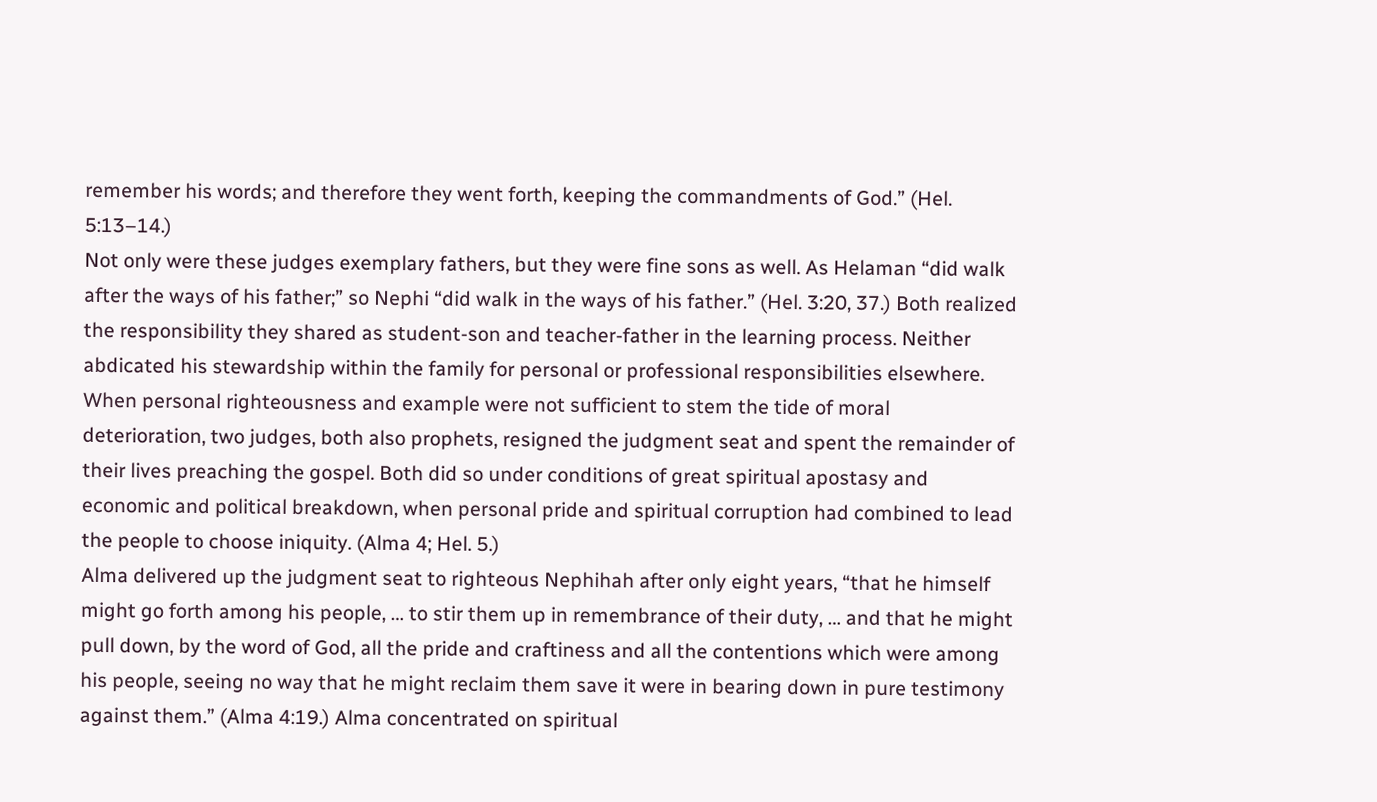remember his words; and therefore they went forth, keeping the commandments of God.” (Hel. 5:13–14.)
Not only were these judges exemplary fathers, but they were fine sons as well. As Helaman “did walk after the ways of his father;” so Nephi “did walk in the ways of his father.” (Hel. 3:20, 37.) Both realized the responsibility they shared as student-son and teacher-father in the learning process. Neither abdicated his stewardship within the family for personal or professional responsibilities elsewhere.
When personal righteousness and example were not sufficient to stem the tide of moral deterioration, two judges, both also prophets, resigned the judgment seat and spent the remainder of their lives preaching the gospel. Both did so under conditions of great spiritual apostasy and economic and political breakdown, when personal pride and spiritual corruption had combined to lead the people to choose iniquity. (Alma 4; Hel. 5.)
Alma delivered up the judgment seat to righteous Nephihah after only eight years, “that he himself might go forth among his people, … to stir them up in remembrance of their duty, … and that he might pull down, by the word of God, all the pride and craftiness and all the contentions which were among his people, seeing no way that he might reclaim them save it were in bearing down in pure testimony against them.” (Alma 4:19.) Alma concentrated on spiritual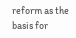reform as the basis for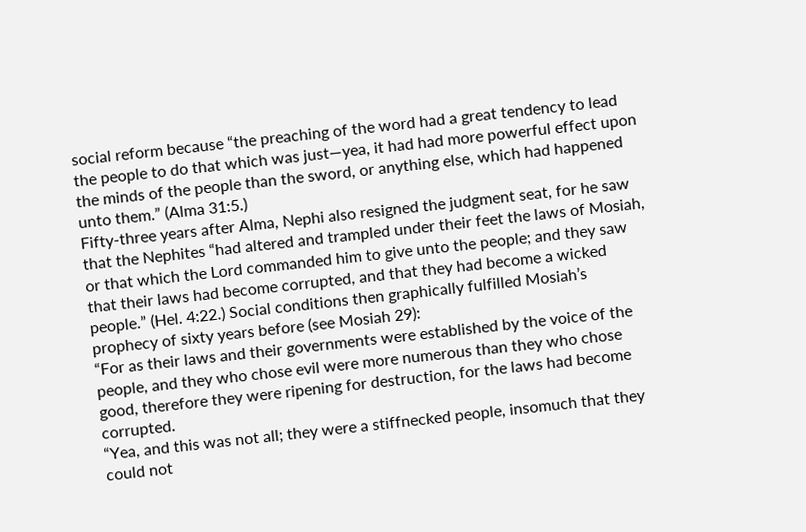social reform because “the preaching of the word had a great tendency to lead the people to do that which was just—yea, it had had more powerful effect upon the minds of the people than the sword, or anything else, which had happened unto them.” (Alma 31:5.)
Fifty-three years after Alma, Nephi also resigned the judgment seat, for he saw that the Nephites “had altered and trampled under their feet the laws of Mosiah, or that which the Lord commanded him to give unto the people; and they saw that their laws had become corrupted, and that they had become a wicked people.” (Hel. 4:22.) Social conditions then graphically fulfilled Mosiah’s prophecy of sixty years before (see Mosiah 29):
“For as their laws and their governments were established by the voice of the people, and they who chose evil were more numerous than they who chose good, therefore they were ripening for destruction, for the laws had become corrupted.
“Yea, and this was not all; they were a stiffnecked people, insomuch that they could not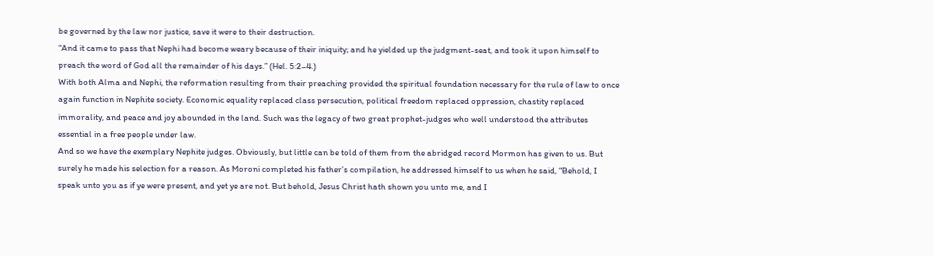be governed by the law nor justice, save it were to their destruction.
“And it came to pass that Nephi had become weary because of their iniquity; and he yielded up the judgment-seat, and took it upon himself to preach the word of God all the remainder of his days.” (Hel. 5:2–4.)
With both Alma and Nephi, the reformation resulting from their preaching provided the spiritual foundation necessary for the rule of law to once again function in Nephite society. Economic equality replaced class persecution, political freedom replaced oppression, chastity replaced immorality, and peace and joy abounded in the land. Such was the legacy of two great prophet-judges who well understood the attributes essential in a free people under law.
And so we have the exemplary Nephite judges. Obviously, but little can be told of them from the abridged record Mormon has given to us. But surely he made his selection for a reason. As Moroni completed his father’s compilation, he addressed himself to us when he said, “Behold, I speak unto you as if ye were present, and yet ye are not. But behold, Jesus Christ hath shown you unto me, and I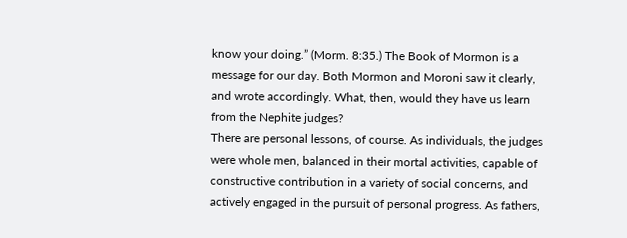know your doing.” (Morm. 8:35.) The Book of Mormon is a message for our day. Both Mormon and Moroni saw it clearly, and wrote accordingly. What, then, would they have us learn from the Nephite judges?
There are personal lessons, of course. As individuals, the judges were whole men, balanced in their mortal activities, capable of constructive contribution in a variety of social concerns, and actively engaged in the pursuit of personal progress. As fathers,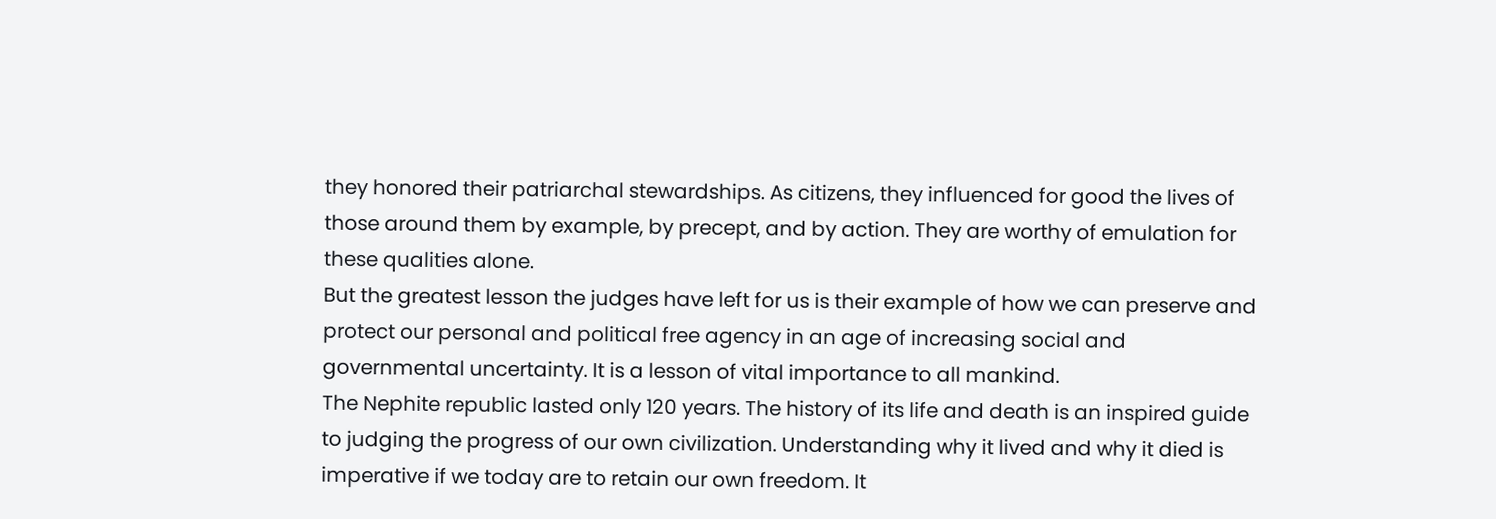they honored their patriarchal stewardships. As citizens, they influenced for good the lives of those around them by example, by precept, and by action. They are worthy of emulation for these qualities alone.
But the greatest lesson the judges have left for us is their example of how we can preserve and protect our personal and political free agency in an age of increasing social and governmental uncertainty. It is a lesson of vital importance to all mankind.
The Nephite republic lasted only 120 years. The history of its life and death is an inspired guide to judging the progress of our own civilization. Understanding why it lived and why it died is imperative if we today are to retain our own freedom. It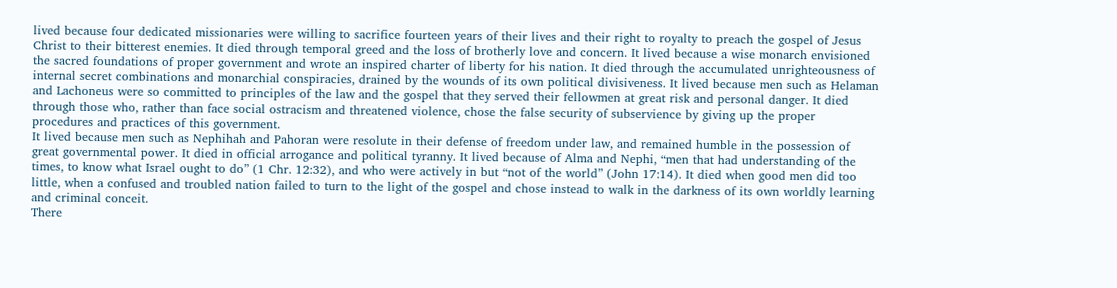lived because four dedicated missionaries were willing to sacrifice fourteen years of their lives and their right to royalty to preach the gospel of Jesus Christ to their bitterest enemies. It died through temporal greed and the loss of brotherly love and concern. It lived because a wise monarch envisioned the sacred foundations of proper government and wrote an inspired charter of liberty for his nation. It died through the accumulated unrighteousness of internal secret combinations and monarchial conspiracies, drained by the wounds of its own political divisiveness. It lived because men such as Helaman and Lachoneus were so committed to principles of the law and the gospel that they served their fellowmen at great risk and personal danger. It died through those who, rather than face social ostracism and threatened violence, chose the false security of subservience by giving up the proper procedures and practices of this government.
It lived because men such as Nephihah and Pahoran were resolute in their defense of freedom under law, and remained humble in the possession of great governmental power. It died in official arrogance and political tyranny. It lived because of Alma and Nephi, “men that had understanding of the times, to know what Israel ought to do” (1 Chr. 12:32), and who were actively in but “not of the world” (John 17:14). It died when good men did too little, when a confused and troubled nation failed to turn to the light of the gospel and chose instead to walk in the darkness of its own worldly learning and criminal conceit.
There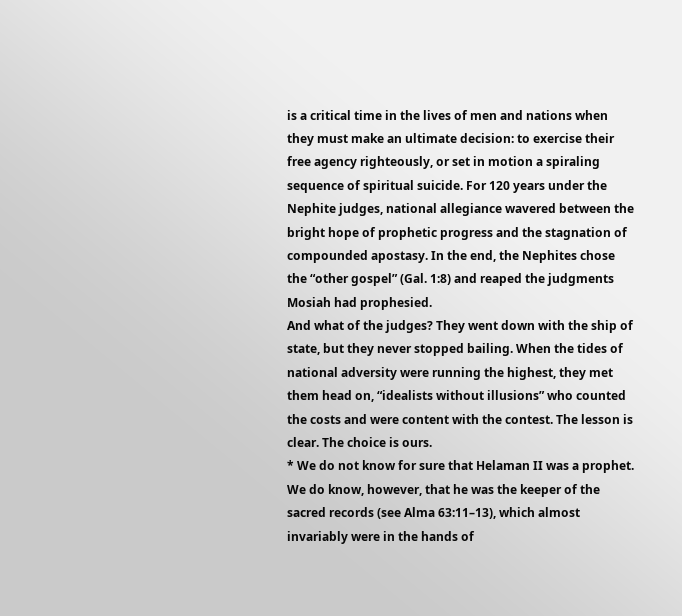is a critical time in the lives of men and nations when they must make an ultimate decision: to exercise their free agency righteously, or set in motion a spiraling sequence of spiritual suicide. For 120 years under the Nephite judges, national allegiance wavered between the bright hope of prophetic progress and the stagnation of compounded apostasy. In the end, the Nephites chose the “other gospel” (Gal. 1:8) and reaped the judgments Mosiah had prophesied.
And what of the judges? They went down with the ship of state, but they never stopped bailing. When the tides of national adversity were running the highest, they met them head on, “idealists without illusions” who counted the costs and were content with the contest. The lesson is clear. The choice is ours.
* We do not know for sure that Helaman II was a prophet. We do know, however, that he was the keeper of the sacred records (see Alma 63:11–13), which almost invariably were in the hands of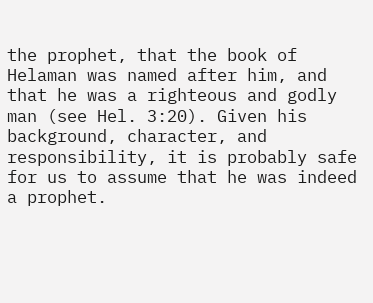the prophet, that the book of Helaman was named after him, and that he was a righteous and godly man (see Hel. 3:20). Given his background, character, and responsibility, it is probably safe for us to assume that he was indeed a prophet.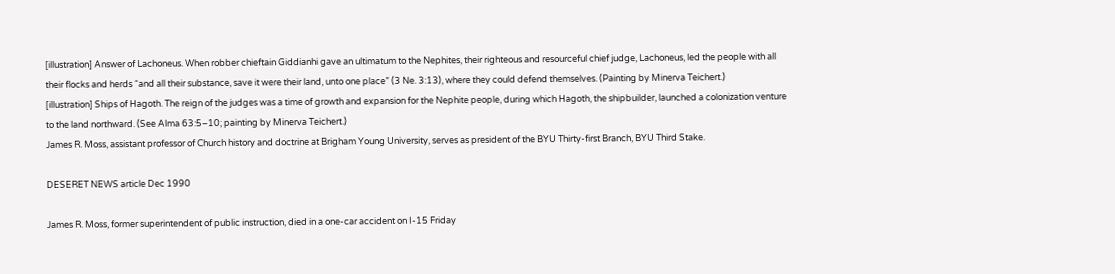[illustration] Answer of Lachoneus. When robber chieftain Giddianhi gave an ultimatum to the Nephites, their righteous and resourceful chief judge, Lachoneus, led the people with all their flocks and herds “and all their substance, save it were their land, unto one place” (3 Ne. 3:13), where they could defend themselves. (Painting by Minerva Teichert.)
[illustration] Ships of Hagoth. The reign of the judges was a time of growth and expansion for the Nephite people, during which Hagoth, the shipbuilder, launched a colonization venture to the land northward. (See Alma 63:5–10; painting by Minerva Teichert.)
James R. Moss, assistant professor of Church history and doctrine at Brigham Young University, serves as president of the BYU Thirty-first Branch, BYU Third Stake.

DESERET NEWS article Dec 1990

James R. Moss, former superintendent of public instruction, died in a one-car accident on I-15 Friday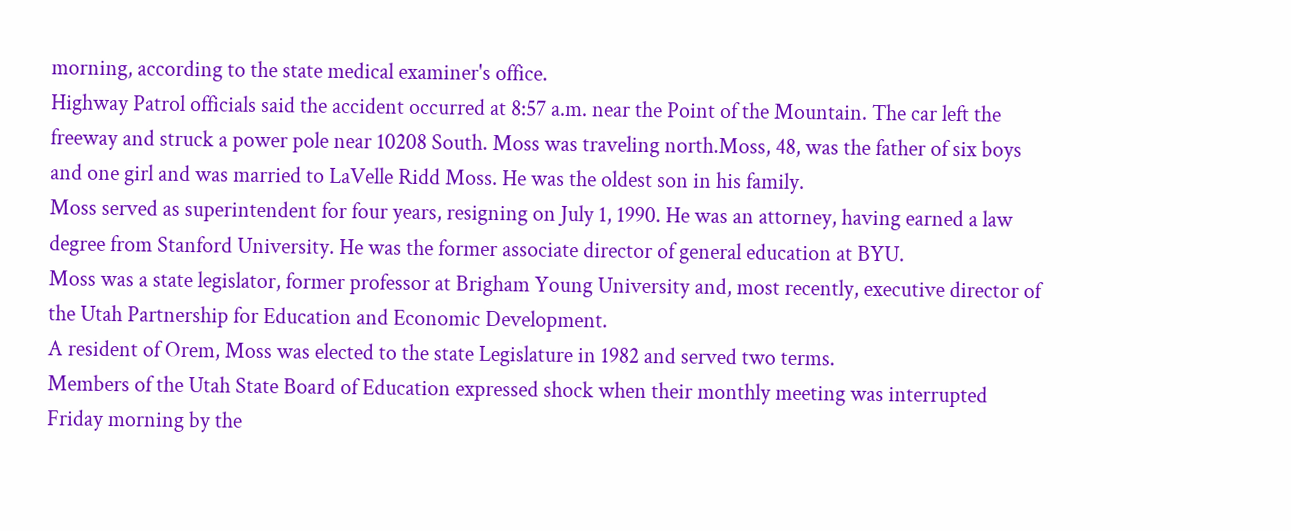morning, according to the state medical examiner's office.
Highway Patrol officials said the accident occurred at 8:57 a.m. near the Point of the Mountain. The car left the freeway and struck a power pole near 10208 South. Moss was traveling north.Moss, 48, was the father of six boys and one girl and was married to LaVelle Ridd Moss. He was the oldest son in his family.
Moss served as superintendent for four years, resigning on July 1, 1990. He was an attorney, having earned a law degree from Stanford University. He was the former associate director of general education at BYU.
Moss was a state legislator, former professor at Brigham Young University and, most recently, executive director of the Utah Partnership for Education and Economic Development.
A resident of Orem, Moss was elected to the state Legislature in 1982 and served two terms.
Members of the Utah State Board of Education expressed shock when their monthly meeting was interrupted Friday morning by the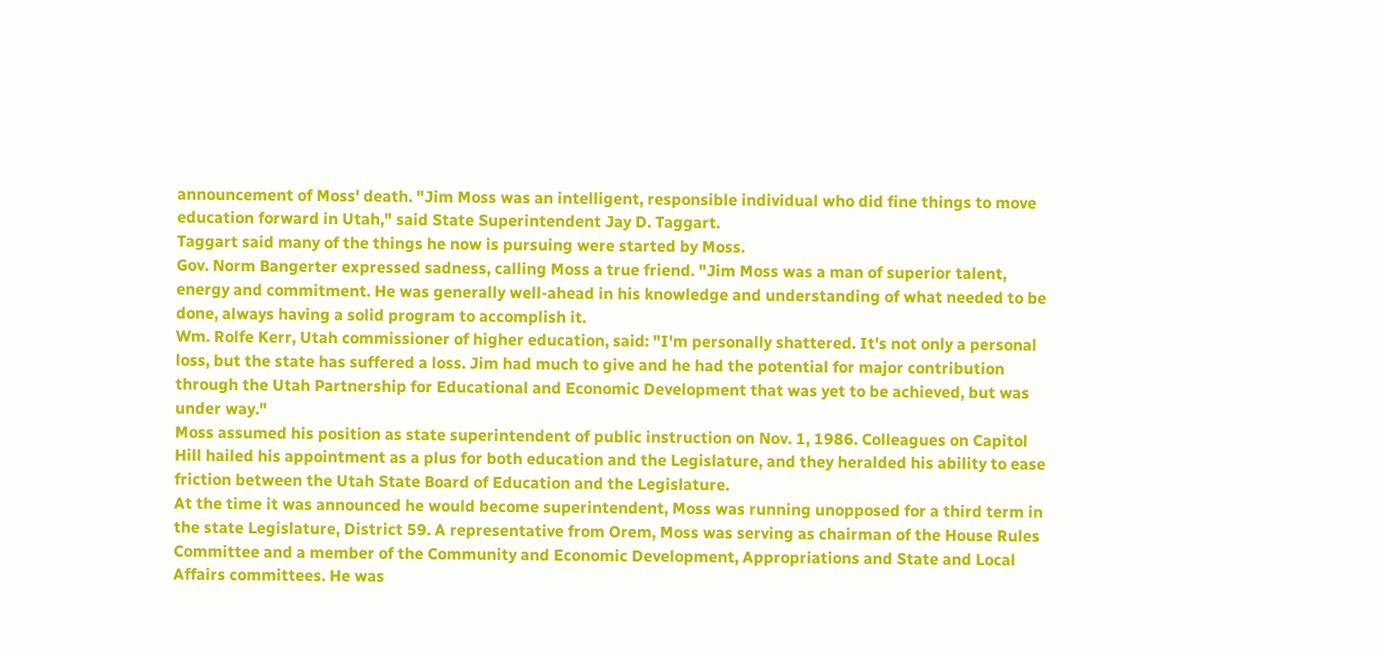announcement of Moss' death. "Jim Moss was an intelligent, responsible individual who did fine things to move education forward in Utah," said State Superintendent Jay D. Taggart.
Taggart said many of the things he now is pursuing were started by Moss.
Gov. Norm Bangerter expressed sadness, calling Moss a true friend. "Jim Moss was a man of superior talent, energy and commitment. He was generally well-ahead in his knowledge and understanding of what needed to be done, always having a solid program to accomplish it.
Wm. Rolfe Kerr, Utah commissioner of higher education, said: "I'm personally shattered. It's not only a personal loss, but the state has suffered a loss. Jim had much to give and he had the potential for major contribution through the Utah Partnership for Educational and Economic Development that was yet to be achieved, but was under way."
Moss assumed his position as state superintendent of public instruction on Nov. 1, 1986. Colleagues on Capitol Hill hailed his appointment as a plus for both education and the Legislature, and they heralded his ability to ease friction between the Utah State Board of Education and the Legislature.
At the time it was announced he would become superintendent, Moss was running unopposed for a third term in the state Legislature, District 59. A representative from Orem, Moss was serving as chairman of the House Rules Committee and a member of the Community and Economic Development, Appropriations and State and Local Affairs committees. He was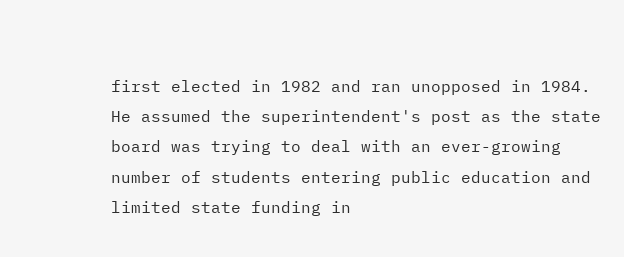first elected in 1982 and ran unopposed in 1984.
He assumed the superintendent's post as the state board was trying to deal with an ever-growing number of students entering public education and limited state funding in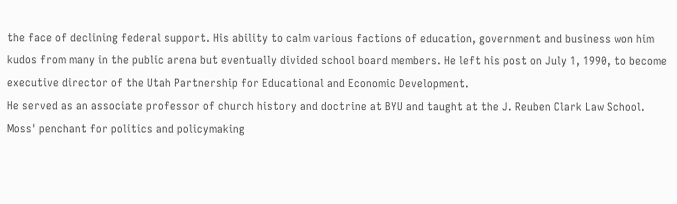the face of declining federal support. His ability to calm various factions of education, government and business won him kudos from many in the public arena but eventually divided school board members. He left his post on July 1, 1990, to become executive director of the Utah Partnership for Educational and Economic Development.
He served as an associate professor of church history and doctrine at BYU and taught at the J. Reuben Clark Law School.
Moss' penchant for politics and policymaking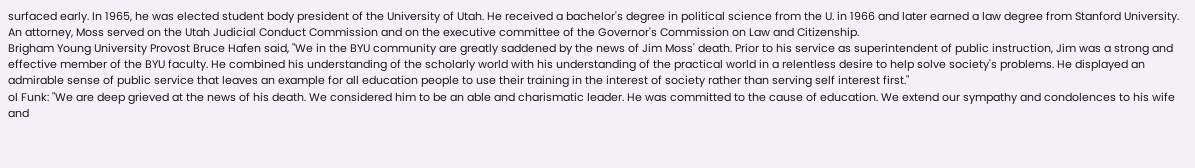surfaced early. In 1965, he was elected student body president of the University of Utah. He received a bachelor's degree in political science from the U. in 1966 and later earned a law degree from Stanford University.
An attorney, Moss served on the Utah Judicial Conduct Commission and on the executive committee of the Governor's Commission on Law and Citizenship.
Brigham Young University Provost Bruce Hafen said, "We in the BYU community are greatly saddened by the news of Jim Moss' death. Prior to his service as superintendent of public instruction, Jim was a strong and effective member of the BYU faculty. He combined his understanding of the scholarly world with his understanding of the practical world in a relentless desire to help solve society's problems. He displayed an admirable sense of public service that leaves an example for all education people to use their training in the interest of society rather than serving self interest first."
ol Funk: "We are deep grieved at the news of his death. We considered him to be an able and charismatic leader. He was committed to the cause of education. We extend our sympathy and condolences to his wife and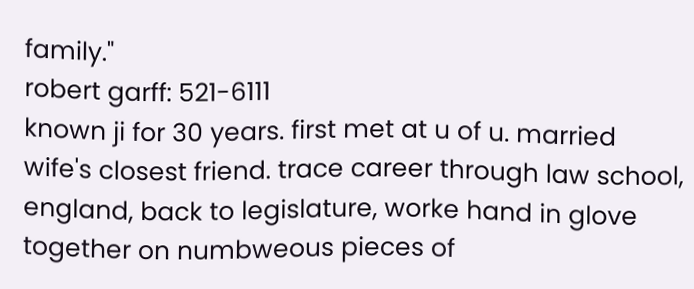family."
robert garff: 521-6111
known ji for 30 years. first met at u of u. married wife's closest friend. trace career through law school, england, back to legislature, worke hand in glove together on numbweous pieces of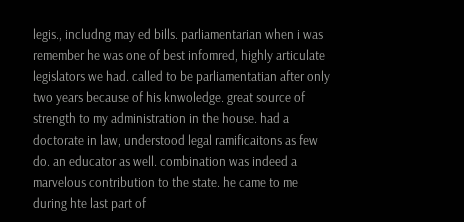legis., includng may ed bills. parliamentarian when i was remember he was one of best infomred, highly articulate legislators we had. called to be parliamentatian after only two years because of his knwoledge. great source of strength to my administration in the house. had a doctorate in law, understood legal ramificaitons as few do. an educator as well. combination was indeed a marvelous contribution to the state. he came to me during hte last part of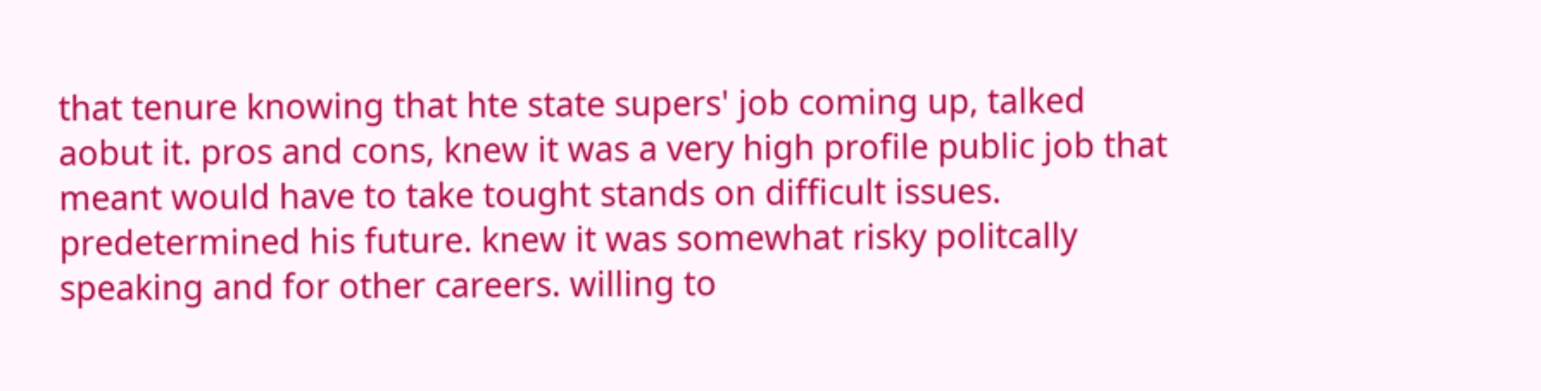that tenure knowing that hte state supers' job coming up, talked aobut it. pros and cons, knew it was a very high profile public job that meant would have to take tought stands on difficult issues. predetermined his future. knew it was somewhat risky politcally speaking and for other careers. willing to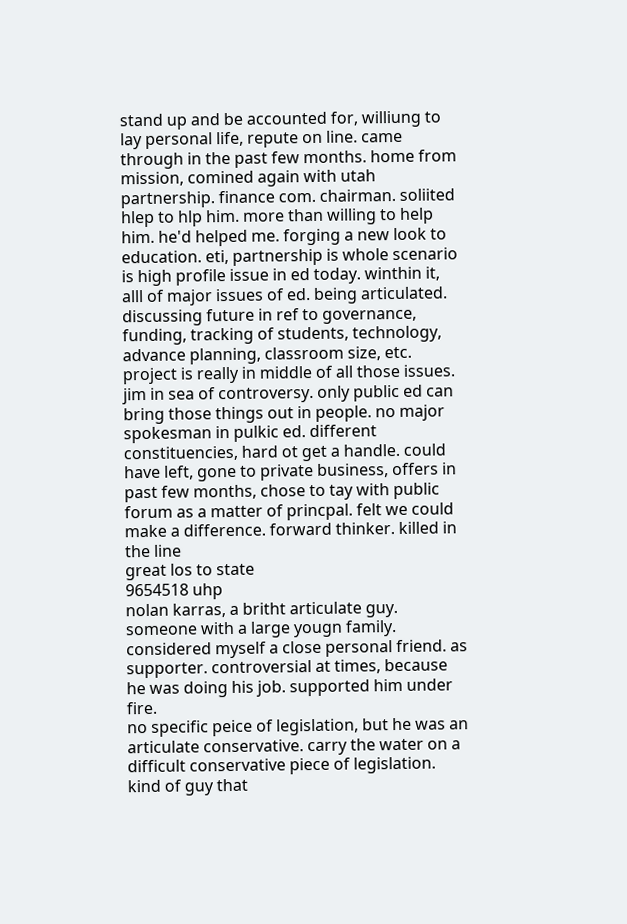stand up and be accounted for, williung to lay personal life, repute on line. came through in the past few months. home from mission, comined again with utah partnership. finance com. chairman. soliited hlep to hlp him. more than willing to help him. he'd helped me. forging a new look to education. eti, partnership is whole scenario is high profile issue in ed today. winthin it, alll of major issues of ed. being articulated. discussing future in ref to governance, funding, tracking of students, technology, advance planning, classroom size, etc. project is really in middle of all those issues. jim in sea of controversy. only public ed can bring those things out in people. no major spokesman in pulkic ed. different constituencies, hard ot get a handle. could have left, gone to private business, offers in past few months, chose to tay with public forum as a matter of princpal. felt we could make a difference. forward thinker. killed in the line
great los to state
9654518 uhp
nolan karras, a britht articulate guy. someone with a large yougn family. considered myself a close personal friend. as supporter. controversial at times, because he was doing his job. supported him under fire.
no specific peice of legislation, but he was an articulate conservative. carry the water on a difficult conservative piece of legislation. kind of guy that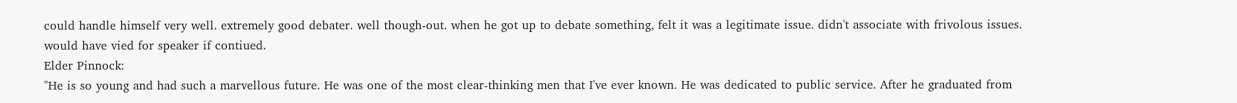could handle himself very well. extremely good debater. well though-out. when he got up to debate something, felt it was a legitimate issue. didn't associate with frivolous issues. would have vied for speaker if contiued.
Elder Pinnock:
"He is so young and had such a marvellous future. He was one of the most clear-thinking men that I've ever known. He was dedicated to public service. After he graduated from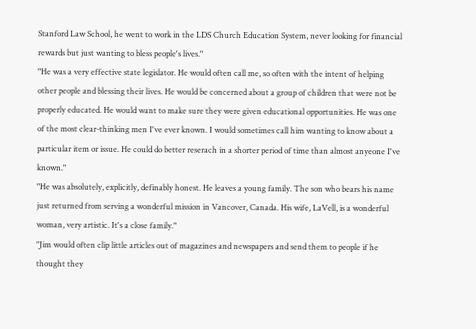Stanford Law School, he went to work in the LDS Church Education System, never looking for financial rewards but just wanting to bless people's lives."
"He was a very effective state legislator. He would often call me, so often with the intent of helping other people and blessing their lives. He would be concerned about a group of children that were not be properly educated. He would want to make sure they were given educational opportunities. He was one of the most clear-thinking men I've ever known. I would sometimes call him wanting to know about a particular item or issue. He could do better reserach in a shorter period of time than almost anyeone I've known."
"He was absolutely, explicitly, definably honest. He leaves a young family. The son who bears his name just returned from serving a wonderful mission in Vancover, Canada. His wife, LaVell, is a wonderful woman, very artistic. It's a close family."
"Jim would often clip little articles out of magazines and newspapers and send them to people if he thought they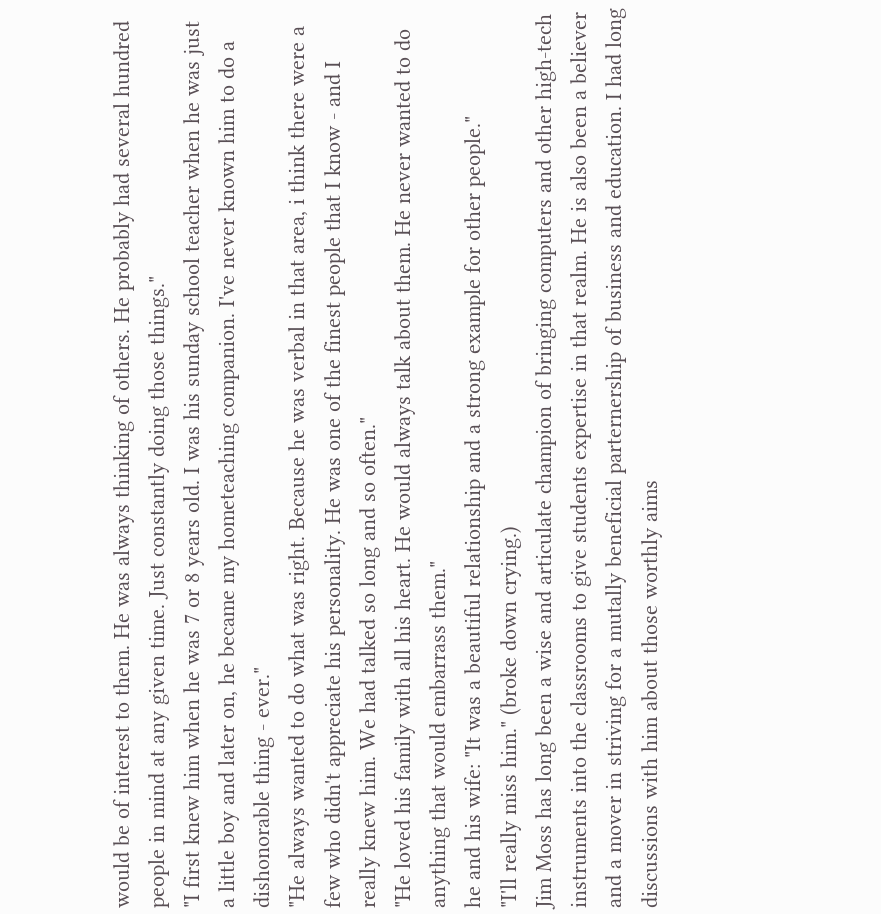would be of interest to them. He was always thinking of others. He probably had several hundred people in mind at any given time. Just constantly doing those things."
"I first knew him when he was 7 or 8 years old. I was his sunday school teacher when he was just a little boy and later on, he became my hometeaching companion. I've never known him to do a dishonorable thing - ever."
"He always wanted to do what was right. Because he was verbal in that area, i think there were a few who didn't appreciate his personality. He was one of the finest people that I know - and I really knew him. We had talked so long and so often."
"He loved his family with all his heart. He would always talk about them. He never wanted to do anything that would embarrass them."
he and his wife: "It was a beautiful relationship and a strong example for other people."
"I'll really miss him." (broke down crying.)
Jim Moss has long been a wise and articulate champion of bringing computers and other high-tech instruments into the classrooms to give students expertise in that realm. He is also been a believer and a mover in striving for a mutally beneficial parternership of business and education. I had long discussions with him about those worthly aims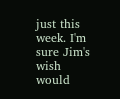just this week. I'm sure Jim's wish would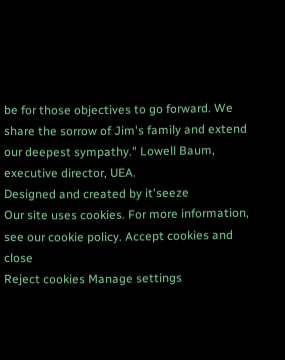be for those objectives to go forward. We share the sorrow of Jim's family and extend our deepest sympathy." Lowell Baum, executive director, UEA.
Designed and created by it'seeze
Our site uses cookies. For more information, see our cookie policy. Accept cookies and close
Reject cookies Manage settings